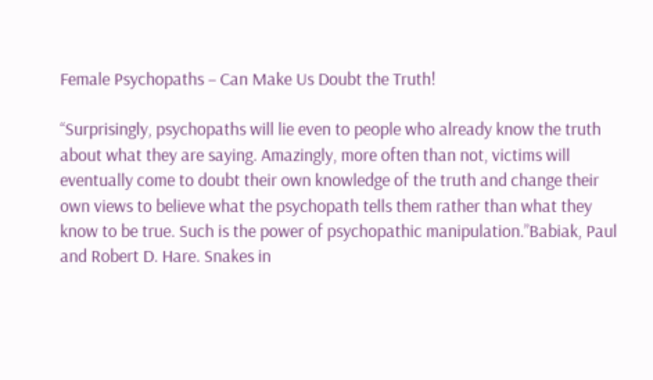Female Psychopaths – Can Make Us Doubt the Truth!

“Surprisingly, psychopaths will lie even to people who already know the truth about what they are saying. Amazingly, more often than not, victims will eventually come to doubt their own knowledge of the truth and change their own views to believe what the psychopath tells them rather than what they know to be true. Such is the power of psychopathic manipulation.”Babiak, Paul and Robert D. Hare. Snakes in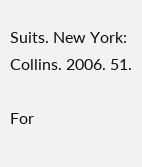Suits. New York: Collins. 2006. 51.

For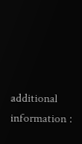additional information :